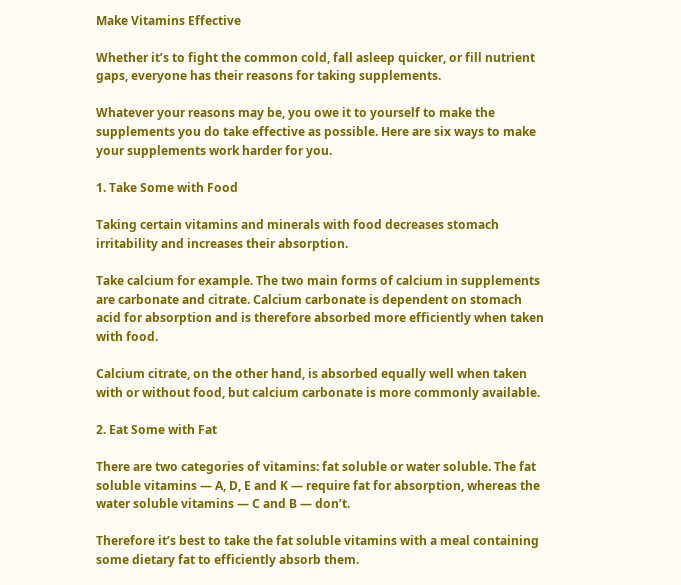Make Vitamins Effective

Whether it’s to fight the common cold, fall asleep quicker, or fill nutrient gaps, everyone has their reasons for taking supplements.

Whatever your reasons may be, you owe it to yourself to make the supplements you do take effective as possible. Here are six ways to make your supplements work harder for you.

1. Take Some with Food

Taking certain vitamins and minerals with food decreases stomach irritability and increases their absorption.

Take calcium for example. The two main forms of calcium in supplements are carbonate and citrate. Calcium carbonate is dependent on stomach acid for absorption and is therefore absorbed more efficiently when taken with food.

Calcium citrate, on the other hand, is absorbed equally well when taken with or without food, but calcium carbonate is more commonly available.

2. Eat Some with Fat

There are two categories of vitamins: fat soluble or water soluble. The fat soluble vitamins — A, D, E and K — require fat for absorption, whereas the water soluble vitamins — C and B — don’t.

Therefore it’s best to take the fat soluble vitamins with a meal containing some dietary fat to efficiently absorb them.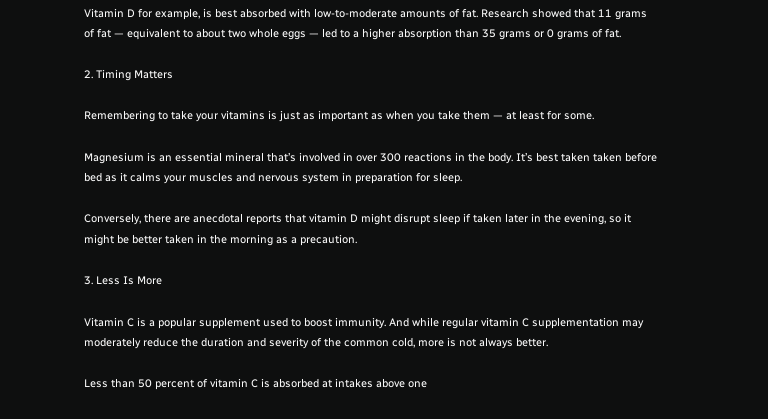Vitamin D for example, is best absorbed with low-to-moderate amounts of fat. Research showed that 11 grams of fat — equivalent to about two whole eggs — led to a higher absorption than 35 grams or 0 grams of fat.

2. Timing Matters

Remembering to take your vitamins is just as important as when you take them — at least for some.

Magnesium is an essential mineral that’s involved in over 300 reactions in the body. It’s best taken taken before bed as it calms your muscles and nervous system in preparation for sleep.

Conversely, there are anecdotal reports that vitamin D might disrupt sleep if taken later in the evening, so it might be better taken in the morning as a precaution.

3. Less Is More

Vitamin C is a popular supplement used to boost immunity. And while regular vitamin C supplementation may moderately reduce the duration and severity of the common cold, more is not always better.

Less than 50 percent of vitamin C is absorbed at intakes above one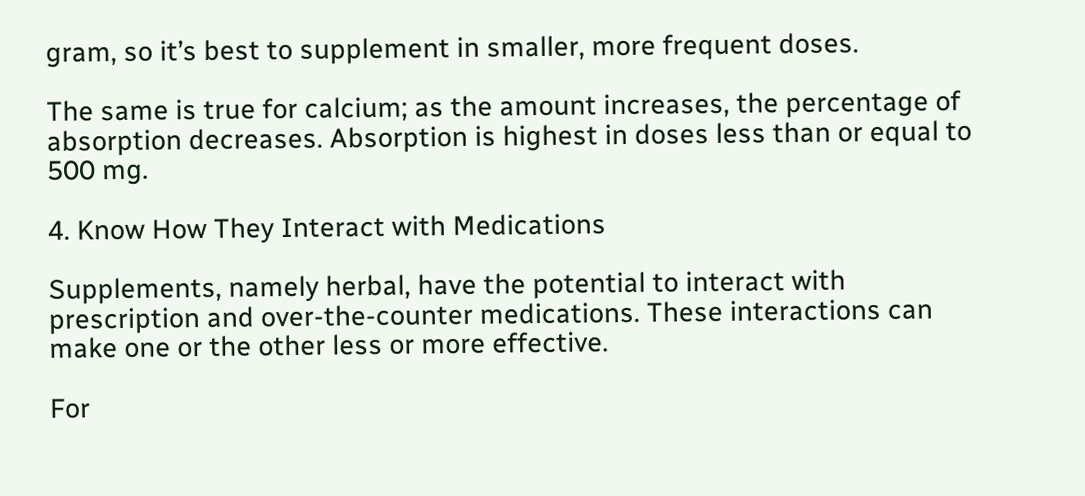gram, so it’s best to supplement in smaller, more frequent doses.

The same is true for calcium; as the amount increases, the percentage of absorption decreases. Absorption is highest in doses less than or equal to 500 mg.

4. Know How They Interact with Medications

Supplements, namely herbal, have the potential to interact with prescription and over-the-counter medications. These interactions can make one or the other less or more effective.

For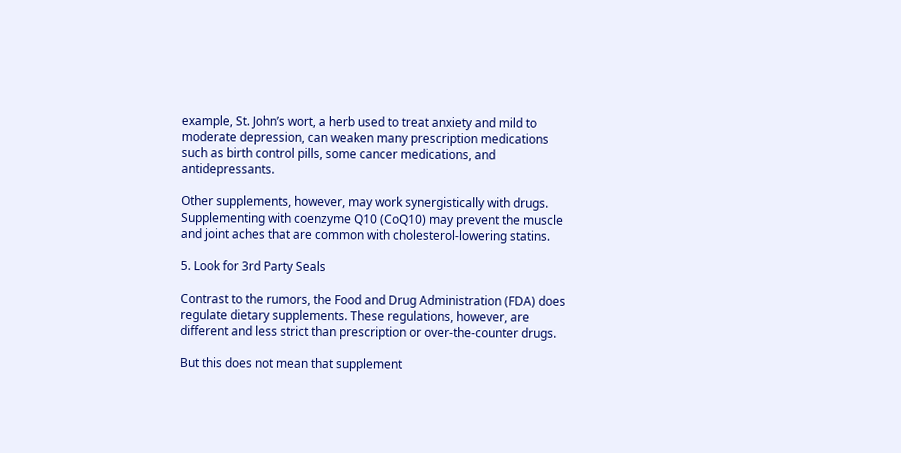example, St. John’s wort, a herb used to treat anxiety and mild to moderate depression, can weaken many prescription medications such as birth control pills, some cancer medications, and antidepressants.

Other supplements, however, may work synergistically with drugs. Supplementing with coenzyme Q10 (CoQ10) may prevent the muscle and joint aches that are common with cholesterol-lowering statins.

5. Look for 3rd Party Seals

Contrast to the rumors, the Food and Drug Administration (FDA) does regulate dietary supplements. These regulations, however, are different and less strict than prescription or over-the-counter drugs.

But this does not mean that supplement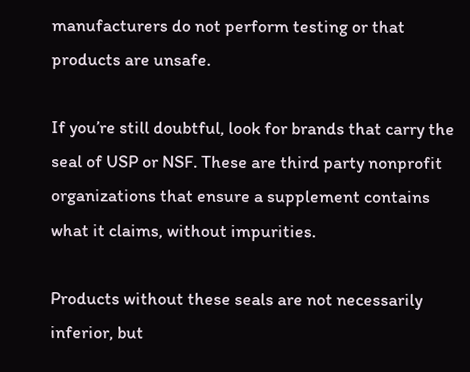manufacturers do not perform testing or that products are unsafe.

If you’re still doubtful, look for brands that carry the seal of USP or NSF. These are third party nonprofit organizations that ensure a supplement contains what it claims, without impurities.

Products without these seals are not necessarily inferior, but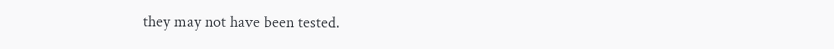they may not have been tested.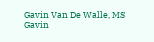Gavin Van De Walle, MS
Gavin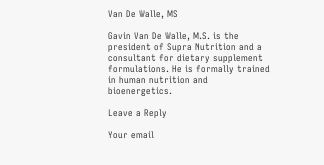Van De Walle, MS

Gavin Van De Walle, M.S. is the president of Supra Nutrition and a consultant for dietary supplement formulations. He is formally trained in human nutrition and bioenergetics.

Leave a Reply

Your email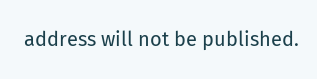address will not be published.